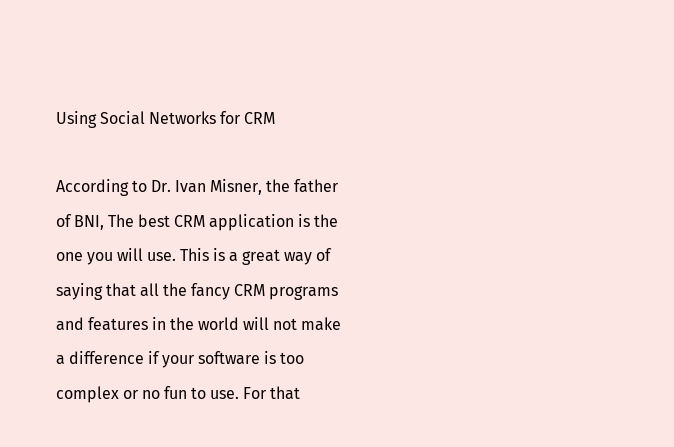Using Social Networks for CRM

According to Dr. Ivan Misner, the father of BNI, The best CRM application is the one you will use. This is a great way of saying that all the fancy CRM programs and features in the world will not make a difference if your software is too complex or no fun to use. For that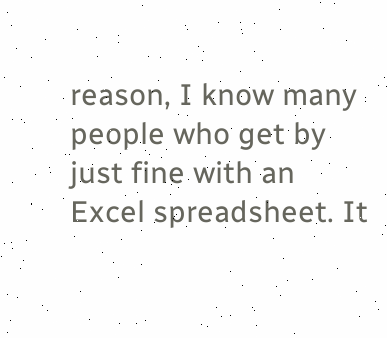reason, I know many people who get by just fine with an Excel spreadsheet. It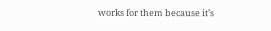works for them because it’s